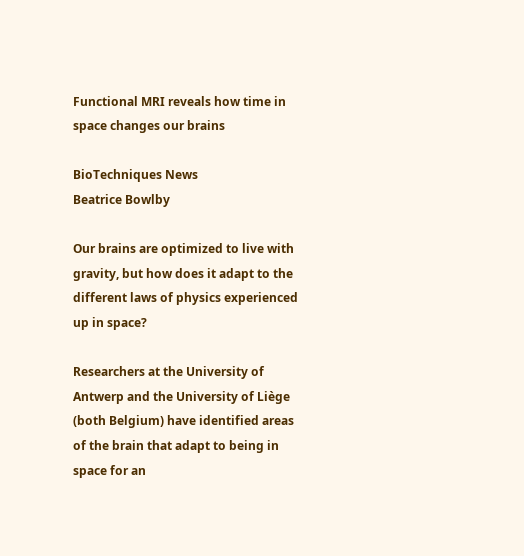Functional MRI reveals how time in space changes our brains

BioTechniques News
Beatrice Bowlby

Our brains are optimized to live with gravity, but how does it adapt to the different laws of physics experienced up in space?

Researchers at the University of Antwerp and the University of Liège (both Belgium) have identified areas of the brain that adapt to being in space for an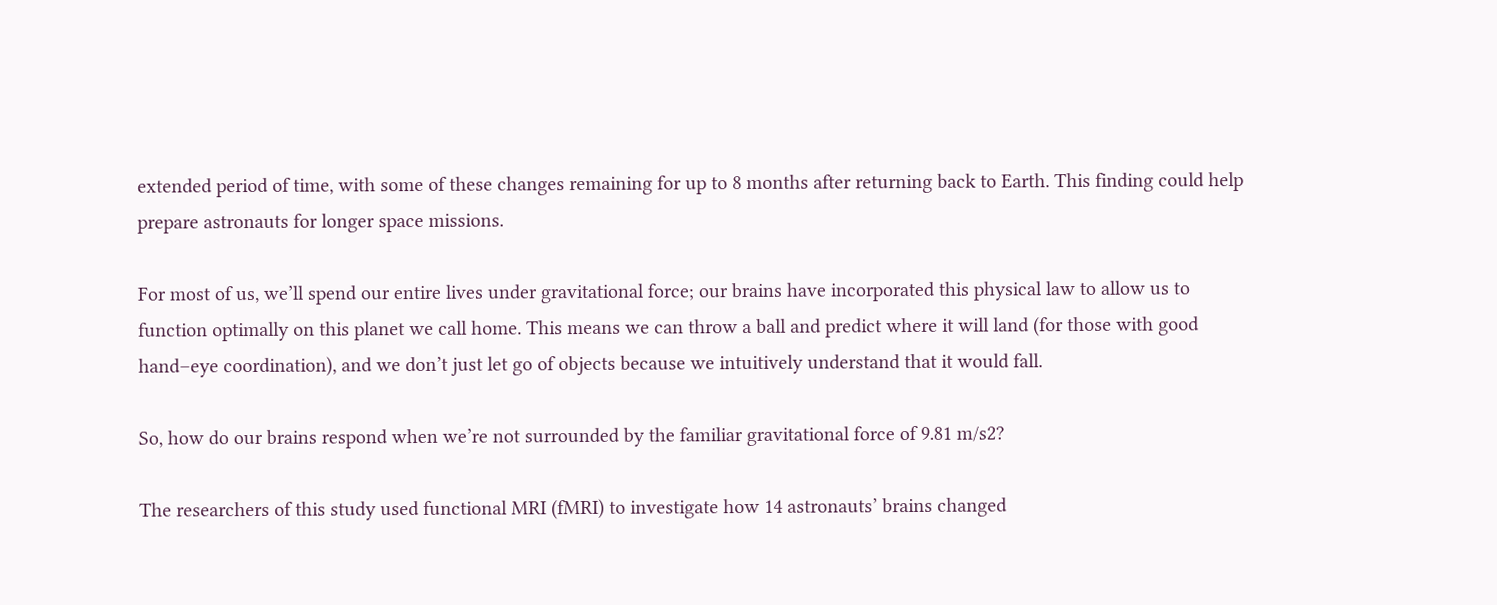extended period of time, with some of these changes remaining for up to 8 months after returning back to Earth. This finding could help prepare astronauts for longer space missions.

For most of us, we’ll spend our entire lives under gravitational force; our brains have incorporated this physical law to allow us to function optimally on this planet we call home. This means we can throw a ball and predict where it will land (for those with good hand–eye coordination), and we don’t just let go of objects because we intuitively understand that it would fall.

So, how do our brains respond when we’re not surrounded by the familiar gravitational force of 9.81 m/s2?

The researchers of this study used functional MRI (fMRI) to investigate how 14 astronauts’ brains changed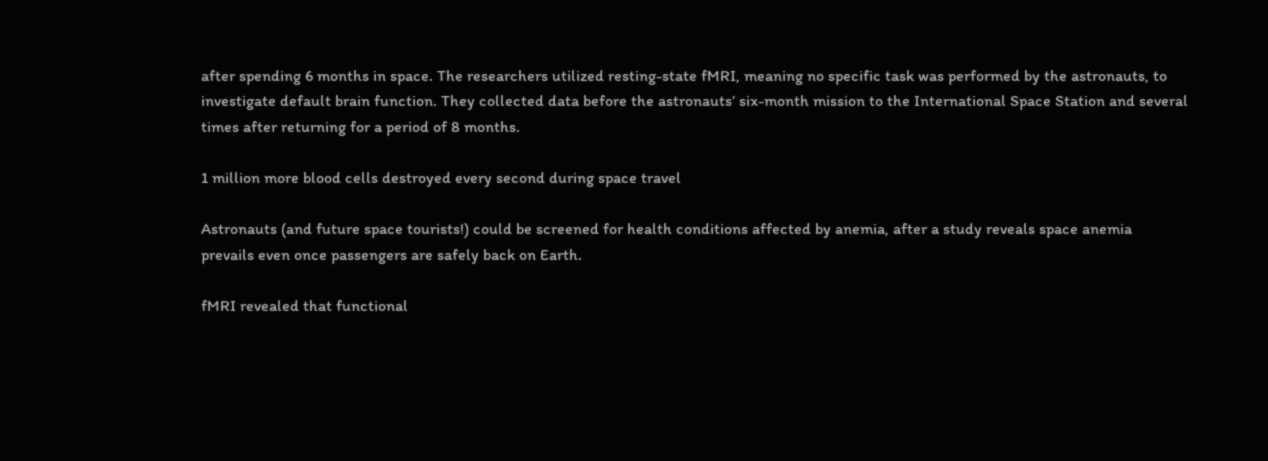after spending 6 months in space. The researchers utilized resting-state fMRI, meaning no specific task was performed by the astronauts, to investigate default brain function. They collected data before the astronauts’ six-month mission to the International Space Station and several times after returning for a period of 8 months.

1 million more blood cells destroyed every second during space travel

Astronauts (and future space tourists!) could be screened for health conditions affected by anemia, after a study reveals space anemia prevails even once passengers are safely back on Earth.

fMRI revealed that functional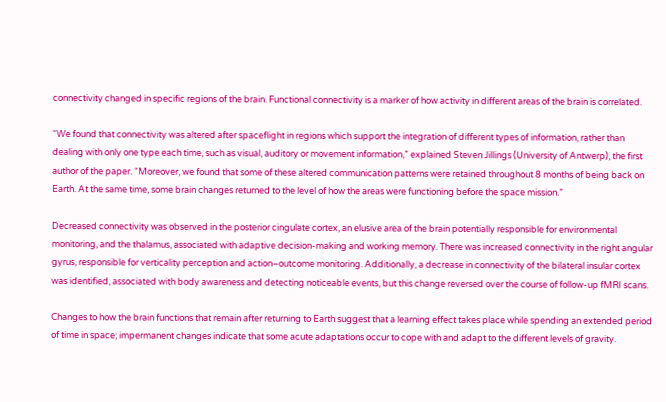connectivity changed in specific regions of the brain. Functional connectivity is a marker of how activity in different areas of the brain is correlated.

“We found that connectivity was altered after spaceflight in regions which support the integration of different types of information, rather than dealing with only one type each time, such as visual, auditory or movement information,” explained Steven Jillings (University of Antwerp), the first author of the paper. “Moreover, we found that some of these altered communication patterns were retained throughout 8 months of being back on Earth. At the same time, some brain changes returned to the level of how the areas were functioning before the space mission.”

Decreased connectivity was observed in the posterior cingulate cortex, an elusive area of the brain potentially responsible for environmental monitoring, and the thalamus, associated with adaptive decision-making and working memory. There was increased connectivity in the right angular gyrus, responsible for verticality perception and action–outcome monitoring. Additionally, a decrease in connectivity of the bilateral insular cortex was identified, associated with body awareness and detecting noticeable events, but this change reversed over the course of follow-up fMRI scans.

Changes to how the brain functions that remain after returning to Earth suggest that a learning effect takes place while spending an extended period of time in space; impermanent changes indicate that some acute adaptations occur to cope with and adapt to the different levels of gravity.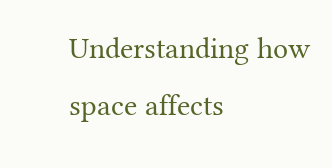Understanding how space affects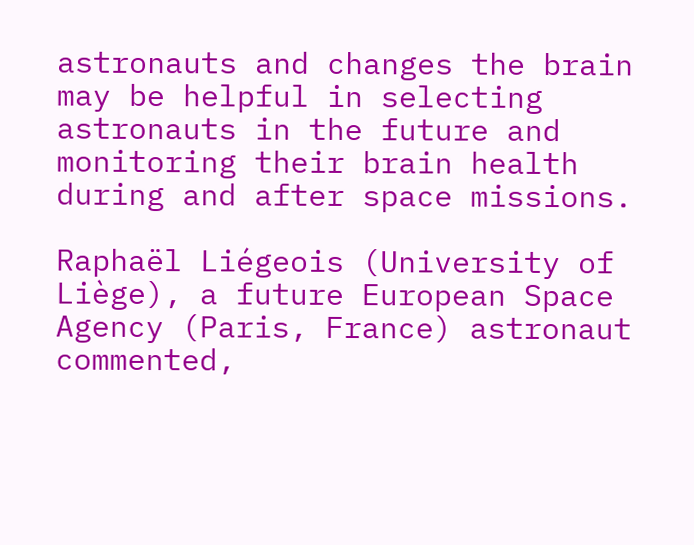astronauts and changes the brain may be helpful in selecting astronauts in the future and monitoring their brain health during and after space missions.

Raphaël Liégeois (University of Liège), a future European Space Agency (Paris, France) astronaut commented,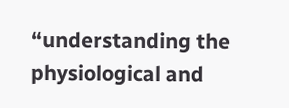“understanding the physiological and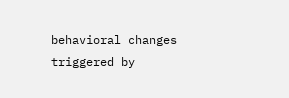behavioral changes triggered by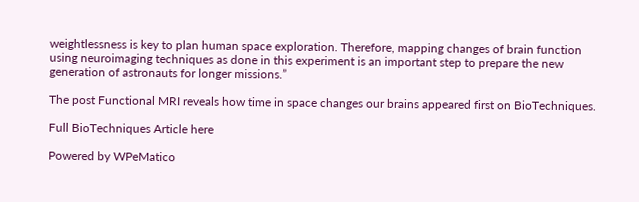weightlessness is key to plan human space exploration. Therefore, mapping changes of brain function using neuroimaging techniques as done in this experiment is an important step to prepare the new generation of astronauts for longer missions.”

The post Functional MRI reveals how time in space changes our brains appeared first on BioTechniques.

Full BioTechniques Article here

Powered by WPeMatico